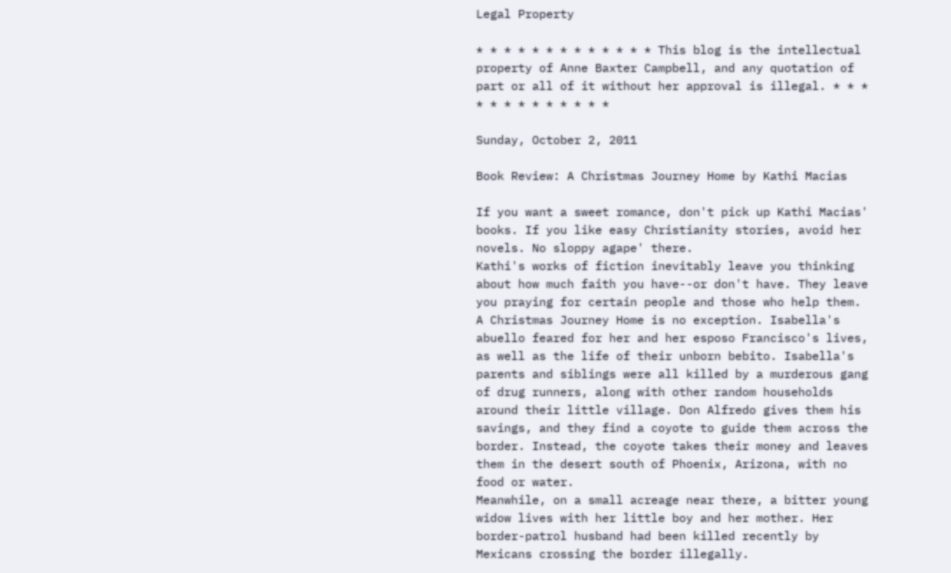Legal Property

* * * * * * * * * * * * * This blog is the intellectual property of Anne Baxter Campbell, and any quotation of part or all of it without her approval is illegal. * * * * * * * * * * * * *

Sunday, October 2, 2011

Book Review: A Christmas Journey Home by Kathi Macias

If you want a sweet romance, don't pick up Kathi Macias' books. If you like easy Christianity stories, avoid her novels. No sloppy agape' there.
Kathi's works of fiction inevitably leave you thinking about how much faith you have--or don't have. They leave you praying for certain people and those who help them.
A Christmas Journey Home is no exception. Isabella's abuello feared for her and her esposo Francisco's lives, as well as the life of their unborn bebito. Isabella's parents and siblings were all killed by a murderous gang of drug runners, along with other random households around their little village. Don Alfredo gives them his savings, and they find a coyote to guide them across the border. Instead, the coyote takes their money and leaves them in the desert south of Phoenix, Arizona, with no food or water.
Meanwhile, on a small acreage near there, a bitter young widow lives with her little boy and her mother. Her border-patrol husband had been killed recently by Mexicans crossing the border illegally.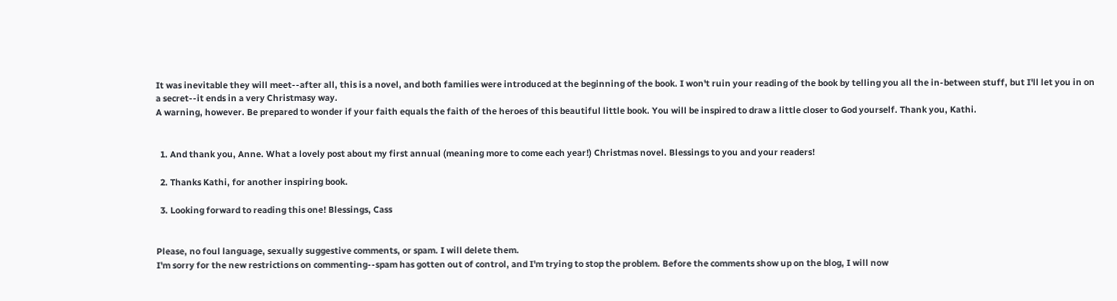It was inevitable they will meet--after all, this is a novel, and both families were introduced at the beginning of the book. I won't ruin your reading of the book by telling you all the in-between stuff, but I'll let you in on a secret--it ends in a very Christmasy way.
A warning, however. Be prepared to wonder if your faith equals the faith of the heroes of this beautiful little book. You will be inspired to draw a little closer to God yourself. Thank you, Kathi.


  1. And thank you, Anne. What a lovely post about my first annual (meaning more to come each year!) Christmas novel. Blessings to you and your readers!

  2. Thanks Kathi, for another inspiring book.

  3. Looking forward to reading this one! Blessings, Cass


Please, no foul language, sexually suggestive comments, or spam. I will delete them.
I'm sorry for the new restrictions on commenting--spam has gotten out of control, and I'm trying to stop the problem. Before the comments show up on the blog, I will now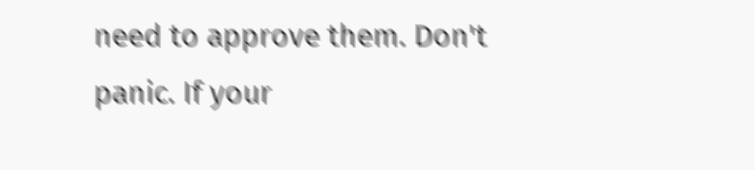need to approve them. Don't panic. If your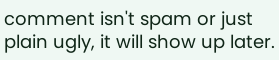comment isn't spam or just plain ugly, it will show up later.